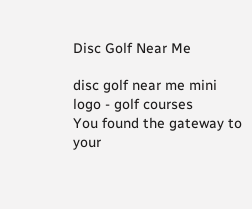Disc Golf Near Me

disc golf near me mini logo - golf courses
You found the gateway to your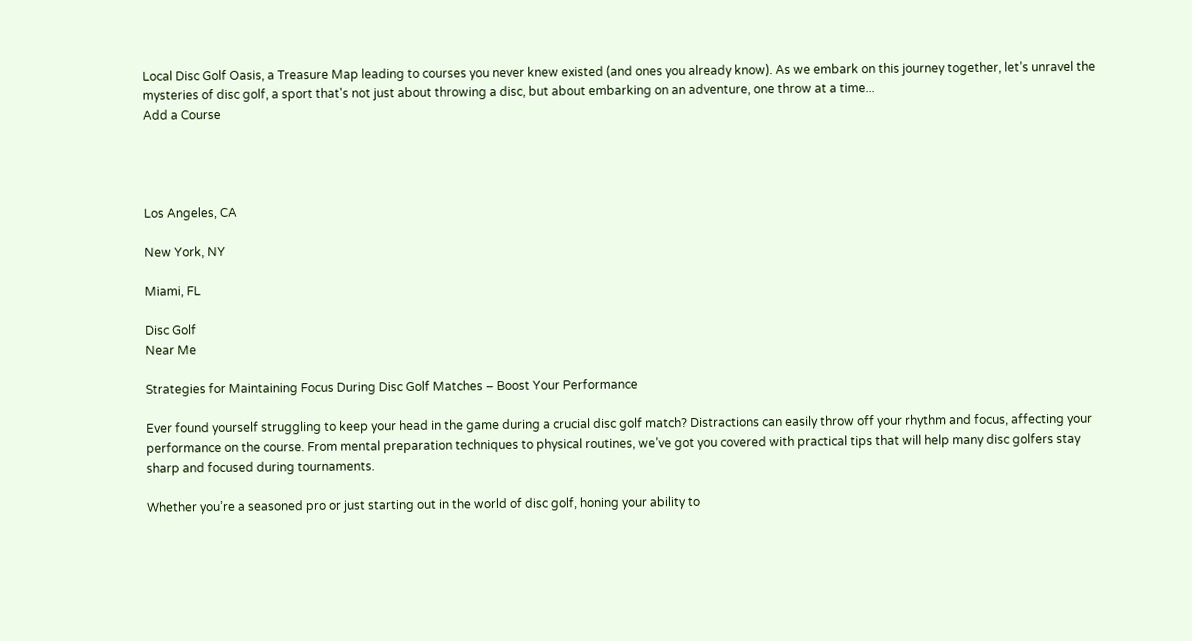Local Disc Golf Oasis, a Treasure Map leading to courses you never knew existed (and ones you already know). As we embark on this journey together, let’s unravel the mysteries of disc golf, a sport that's not just about throwing a disc, but about embarking on an adventure, one throw at a time...
Add a Course




Los Angeles, CA

New York, NY

Miami, FL

Disc Golf
Near Me

Strategies for Maintaining Focus During Disc Golf Matches – Boost Your Performance

Ever found yourself struggling to keep your head in the game during a crucial disc golf match? Distractions can easily throw off your rhythm and focus, affecting your performance on the course. From mental preparation techniques to physical routines, we’ve got you covered with practical tips that will help many disc golfers stay sharp and focused during tournaments.

Whether you’re a seasoned pro or just starting out in the world of disc golf, honing your ability to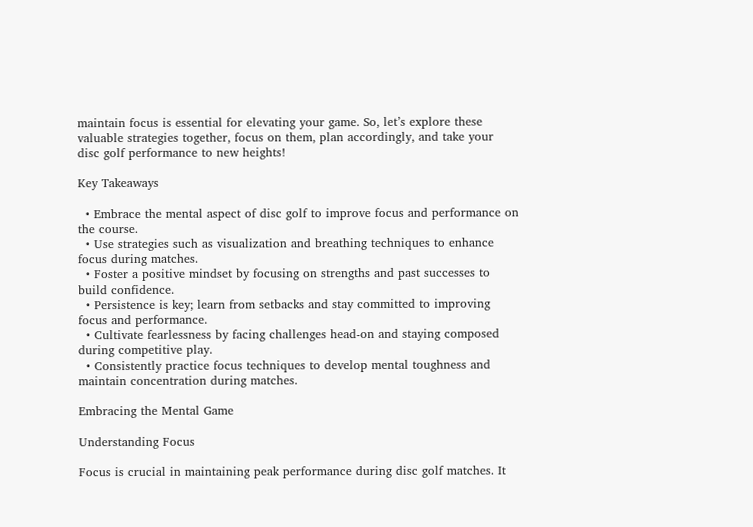maintain focus is essential for elevating your game. So, let’s explore these valuable strategies together, focus on them, plan accordingly, and take your disc golf performance to new heights!

Key Takeaways

  • Embrace the mental aspect of disc golf to improve focus and performance on the course.
  • Use strategies such as visualization and breathing techniques to enhance focus during matches.
  • Foster a positive mindset by focusing on strengths and past successes to build confidence.
  • Persistence is key; learn from setbacks and stay committed to improving focus and performance.
  • Cultivate fearlessness by facing challenges head-on and staying composed during competitive play.
  • Consistently practice focus techniques to develop mental toughness and maintain concentration during matches.

Embracing the Mental Game

Understanding Focus

Focus is crucial in maintaining peak performance during disc golf matches. It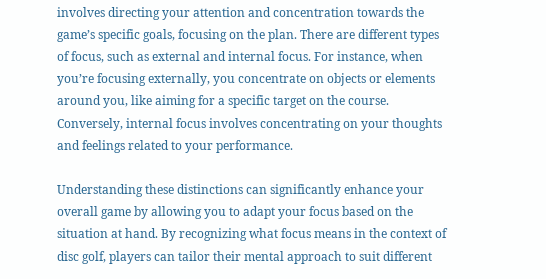involves directing your attention and concentration towards the game’s specific goals, focusing on the plan. There are different types of focus, such as external and internal focus. For instance, when you’re focusing externally, you concentrate on objects or elements around you, like aiming for a specific target on the course. Conversely, internal focus involves concentrating on your thoughts and feelings related to your performance.

Understanding these distinctions can significantly enhance your overall game by allowing you to adapt your focus based on the situation at hand. By recognizing what focus means in the context of disc golf, players can tailor their mental approach to suit different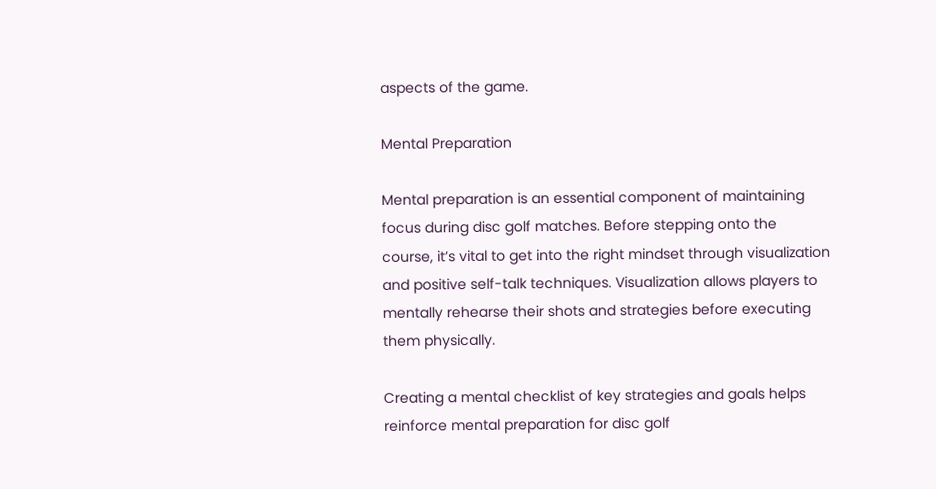aspects of the game.

Mental Preparation

Mental preparation is an essential component of maintaining focus during disc golf matches. Before stepping onto the course, it’s vital to get into the right mindset through visualization and positive self-talk techniques. Visualization allows players to mentally rehearse their shots and strategies before executing them physically.

Creating a mental checklist of key strategies and goals helps reinforce mental preparation for disc golf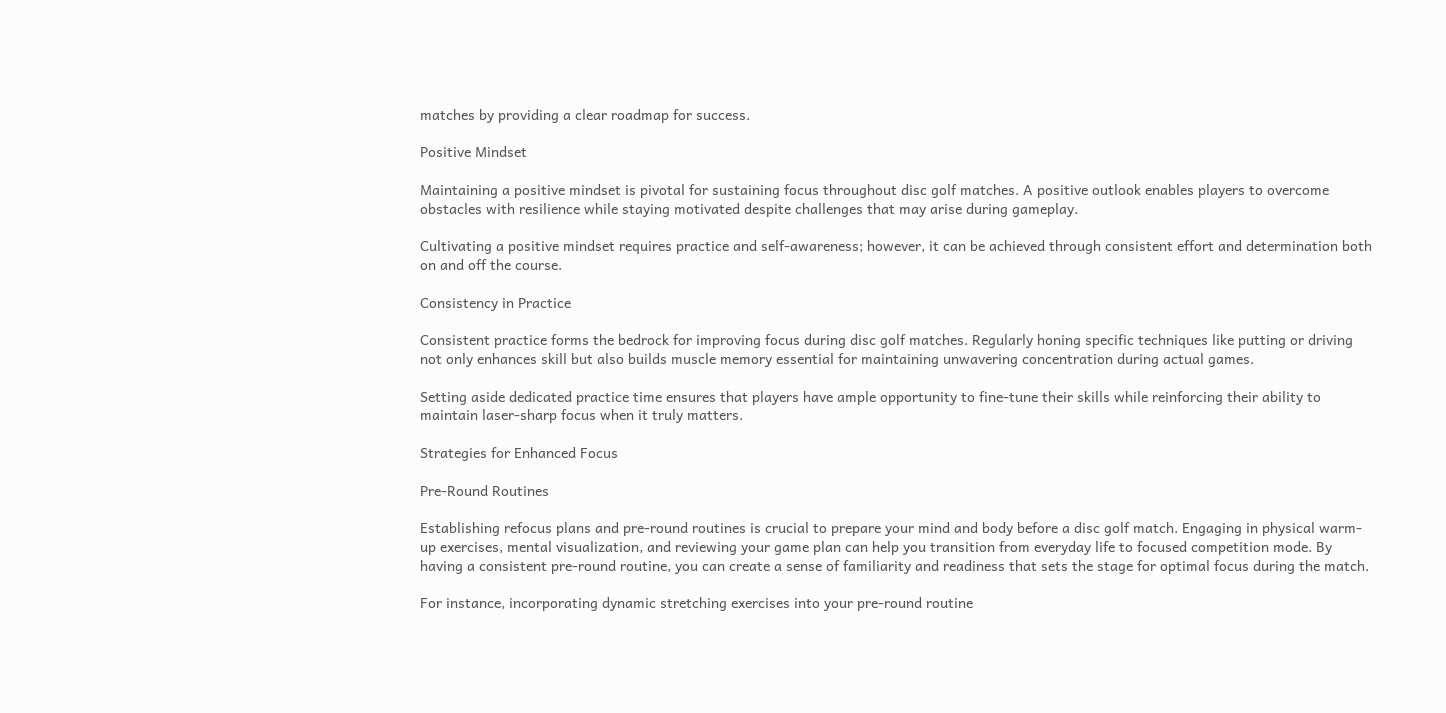matches by providing a clear roadmap for success.

Positive Mindset

Maintaining a positive mindset is pivotal for sustaining focus throughout disc golf matches. A positive outlook enables players to overcome obstacles with resilience while staying motivated despite challenges that may arise during gameplay.

Cultivating a positive mindset requires practice and self-awareness; however, it can be achieved through consistent effort and determination both on and off the course.

Consistency in Practice

Consistent practice forms the bedrock for improving focus during disc golf matches. Regularly honing specific techniques like putting or driving not only enhances skill but also builds muscle memory essential for maintaining unwavering concentration during actual games.

Setting aside dedicated practice time ensures that players have ample opportunity to fine-tune their skills while reinforcing their ability to maintain laser-sharp focus when it truly matters.

Strategies for Enhanced Focus

Pre-Round Routines

Establishing refocus plans and pre-round routines is crucial to prepare your mind and body before a disc golf match. Engaging in physical warm-up exercises, mental visualization, and reviewing your game plan can help you transition from everyday life to focused competition mode. By having a consistent pre-round routine, you can create a sense of familiarity and readiness that sets the stage for optimal focus during the match.

For instance, incorporating dynamic stretching exercises into your pre-round routine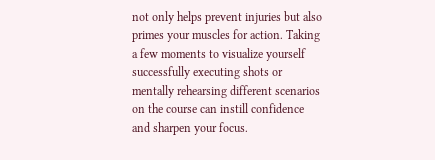not only helps prevent injuries but also primes your muscles for action. Taking a few moments to visualize yourself successfully executing shots or mentally rehearsing different scenarios on the course can instill confidence and sharpen your focus.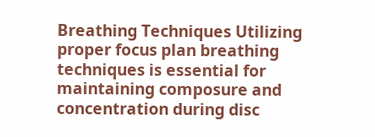Breathing Techniques Utilizing proper focus plan breathing techniques is essential for maintaining composure and concentration during disc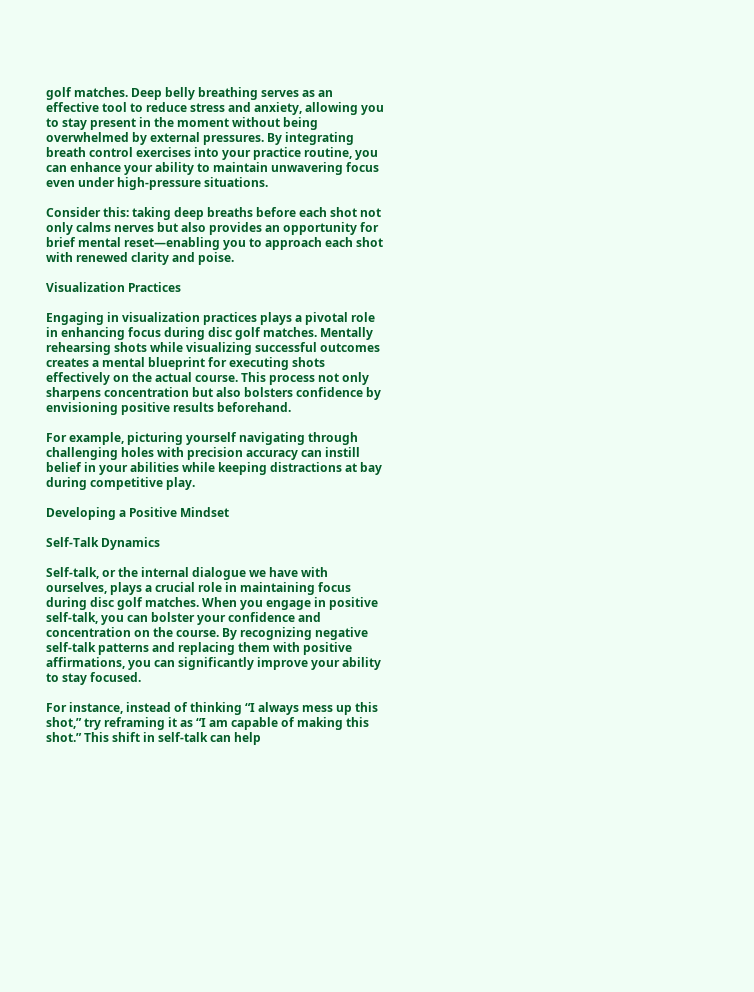golf matches. Deep belly breathing serves as an effective tool to reduce stress and anxiety, allowing you to stay present in the moment without being overwhelmed by external pressures. By integrating breath control exercises into your practice routine, you can enhance your ability to maintain unwavering focus even under high-pressure situations.

Consider this: taking deep breaths before each shot not only calms nerves but also provides an opportunity for brief mental reset—enabling you to approach each shot with renewed clarity and poise.

Visualization Practices

Engaging in visualization practices plays a pivotal role in enhancing focus during disc golf matches. Mentally rehearsing shots while visualizing successful outcomes creates a mental blueprint for executing shots effectively on the actual course. This process not only sharpens concentration but also bolsters confidence by envisioning positive results beforehand.

For example, picturing yourself navigating through challenging holes with precision accuracy can instill belief in your abilities while keeping distractions at bay during competitive play.

Developing a Positive Mindset

Self-Talk Dynamics

Self-talk, or the internal dialogue we have with ourselves, plays a crucial role in maintaining focus during disc golf matches. When you engage in positive self-talk, you can bolster your confidence and concentration on the course. By recognizing negative self-talk patterns and replacing them with positive affirmations, you can significantly improve your ability to stay focused.

For instance, instead of thinking “I always mess up this shot,” try reframing it as “I am capable of making this shot.” This shift in self-talk can help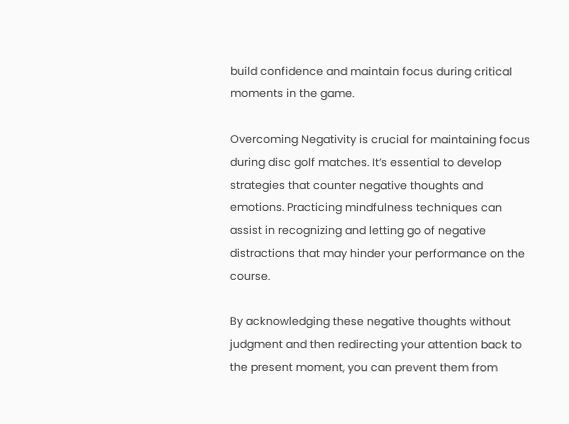build confidence and maintain focus during critical moments in the game.

Overcoming Negativity is crucial for maintaining focus during disc golf matches. It’s essential to develop strategies that counter negative thoughts and emotions. Practicing mindfulness techniques can assist in recognizing and letting go of negative distractions that may hinder your performance on the course.

By acknowledging these negative thoughts without judgment and then redirecting your attention back to the present moment, you can prevent them from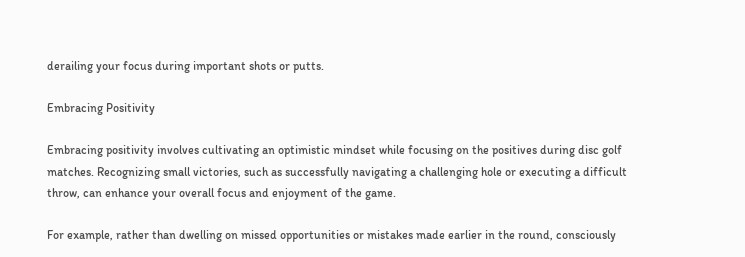derailing your focus during important shots or putts.

Embracing Positivity

Embracing positivity involves cultivating an optimistic mindset while focusing on the positives during disc golf matches. Recognizing small victories, such as successfully navigating a challenging hole or executing a difficult throw, can enhance your overall focus and enjoyment of the game.

For example, rather than dwelling on missed opportunities or mistakes made earlier in the round, consciously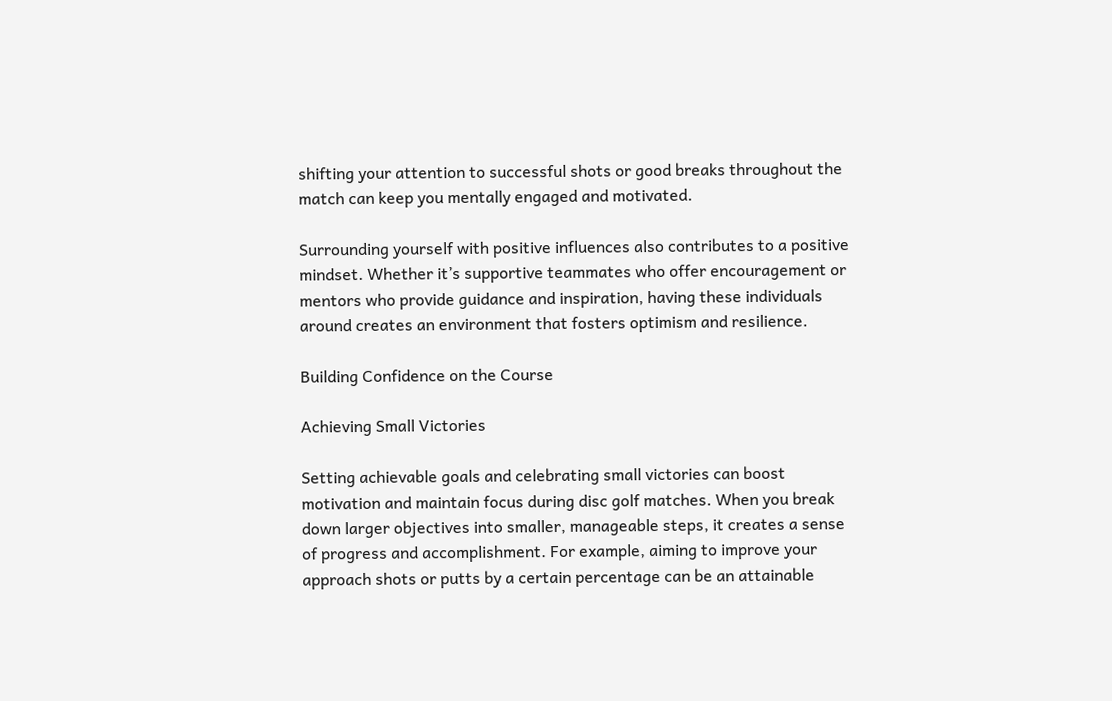shifting your attention to successful shots or good breaks throughout the match can keep you mentally engaged and motivated.

Surrounding yourself with positive influences also contributes to a positive mindset. Whether it’s supportive teammates who offer encouragement or mentors who provide guidance and inspiration, having these individuals around creates an environment that fosters optimism and resilience.

Building Confidence on the Course

Achieving Small Victories

Setting achievable goals and celebrating small victories can boost motivation and maintain focus during disc golf matches. When you break down larger objectives into smaller, manageable steps, it creates a sense of progress and accomplishment. For example, aiming to improve your approach shots or putts by a certain percentage can be an attainable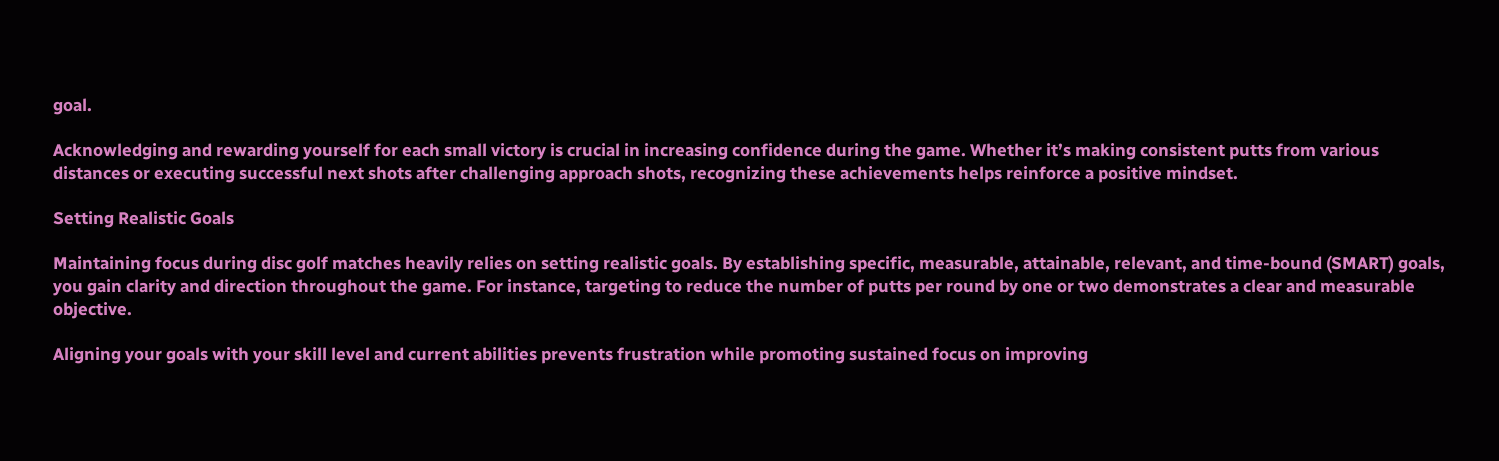goal.

Acknowledging and rewarding yourself for each small victory is crucial in increasing confidence during the game. Whether it’s making consistent putts from various distances or executing successful next shots after challenging approach shots, recognizing these achievements helps reinforce a positive mindset.

Setting Realistic Goals

Maintaining focus during disc golf matches heavily relies on setting realistic goals. By establishing specific, measurable, attainable, relevant, and time-bound (SMART) goals, you gain clarity and direction throughout the game. For instance, targeting to reduce the number of putts per round by one or two demonstrates a clear and measurable objective.

Aligning your goals with your skill level and current abilities prevents frustration while promoting sustained focus on improving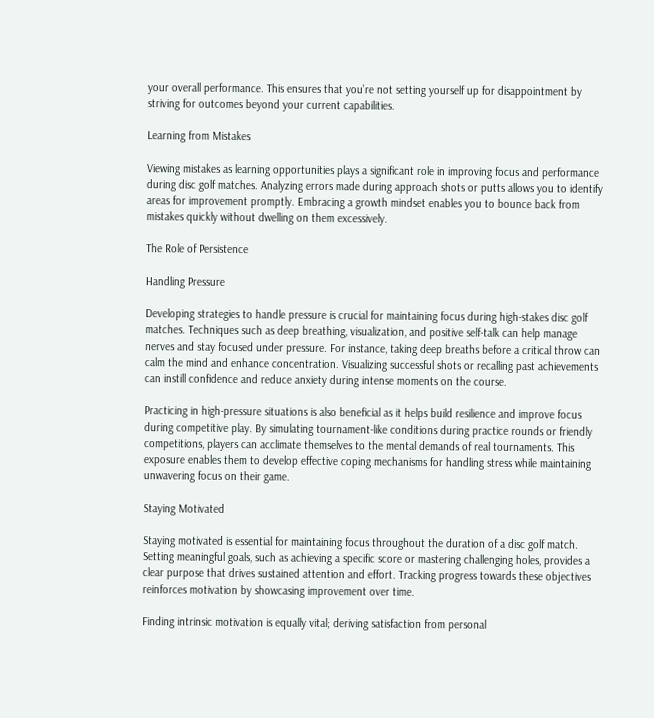your overall performance. This ensures that you’re not setting yourself up for disappointment by striving for outcomes beyond your current capabilities.

Learning from Mistakes

Viewing mistakes as learning opportunities plays a significant role in improving focus and performance during disc golf matches. Analyzing errors made during approach shots or putts allows you to identify areas for improvement promptly. Embracing a growth mindset enables you to bounce back from mistakes quickly without dwelling on them excessively.

The Role of Persistence

Handling Pressure

Developing strategies to handle pressure is crucial for maintaining focus during high-stakes disc golf matches. Techniques such as deep breathing, visualization, and positive self-talk can help manage nerves and stay focused under pressure. For instance, taking deep breaths before a critical throw can calm the mind and enhance concentration. Visualizing successful shots or recalling past achievements can instill confidence and reduce anxiety during intense moments on the course.

Practicing in high-pressure situations is also beneficial as it helps build resilience and improve focus during competitive play. By simulating tournament-like conditions during practice rounds or friendly competitions, players can acclimate themselves to the mental demands of real tournaments. This exposure enables them to develop effective coping mechanisms for handling stress while maintaining unwavering focus on their game.

Staying Motivated

Staying motivated is essential for maintaining focus throughout the duration of a disc golf match. Setting meaningful goals, such as achieving a specific score or mastering challenging holes, provides a clear purpose that drives sustained attention and effort. Tracking progress towards these objectives reinforces motivation by showcasing improvement over time.

Finding intrinsic motivation is equally vital; deriving satisfaction from personal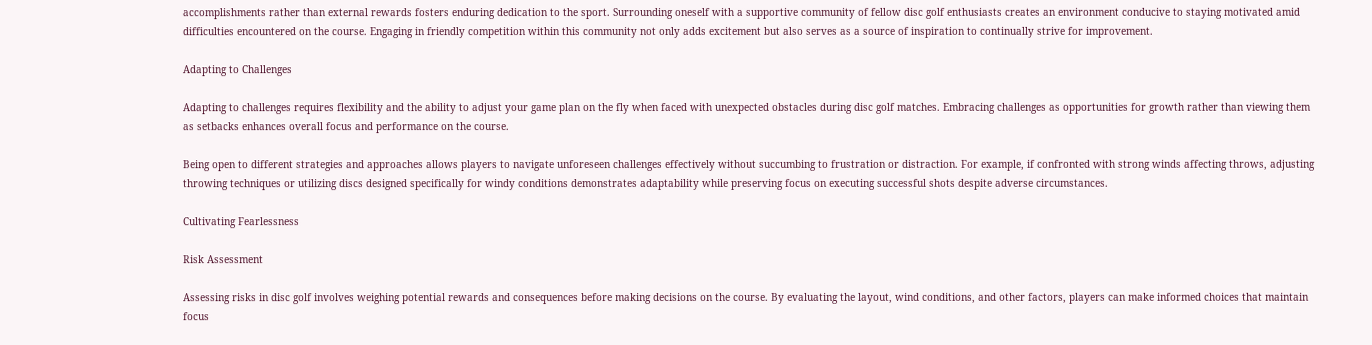accomplishments rather than external rewards fosters enduring dedication to the sport. Surrounding oneself with a supportive community of fellow disc golf enthusiasts creates an environment conducive to staying motivated amid difficulties encountered on the course. Engaging in friendly competition within this community not only adds excitement but also serves as a source of inspiration to continually strive for improvement.

Adapting to Challenges

Adapting to challenges requires flexibility and the ability to adjust your game plan on the fly when faced with unexpected obstacles during disc golf matches. Embracing challenges as opportunities for growth rather than viewing them as setbacks enhances overall focus and performance on the course.

Being open to different strategies and approaches allows players to navigate unforeseen challenges effectively without succumbing to frustration or distraction. For example, if confronted with strong winds affecting throws, adjusting throwing techniques or utilizing discs designed specifically for windy conditions demonstrates adaptability while preserving focus on executing successful shots despite adverse circumstances.

Cultivating Fearlessness

Risk Assessment

Assessing risks in disc golf involves weighing potential rewards and consequences before making decisions on the course. By evaluating the layout, wind conditions, and other factors, players can make informed choices that maintain focus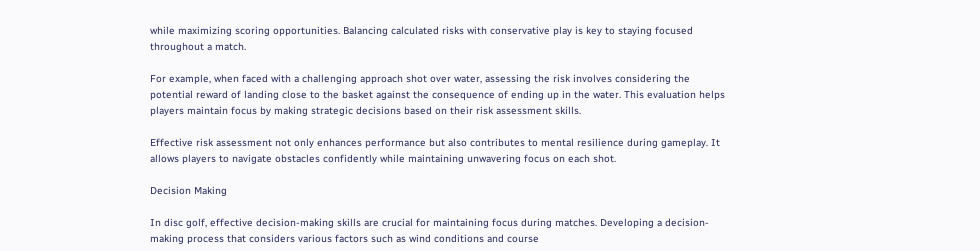while maximizing scoring opportunities. Balancing calculated risks with conservative play is key to staying focused throughout a match.

For example, when faced with a challenging approach shot over water, assessing the risk involves considering the potential reward of landing close to the basket against the consequence of ending up in the water. This evaluation helps players maintain focus by making strategic decisions based on their risk assessment skills.

Effective risk assessment not only enhances performance but also contributes to mental resilience during gameplay. It allows players to navigate obstacles confidently while maintaining unwavering focus on each shot.

Decision Making

In disc golf, effective decision-making skills are crucial for maintaining focus during matches. Developing a decision-making process that considers various factors such as wind conditions and course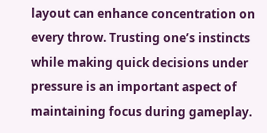layout can enhance concentration on every throw. Trusting one’s instincts while making quick decisions under pressure is an important aspect of maintaining focus during gameplay.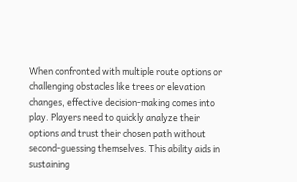When confronted with multiple route options or challenging obstacles like trees or elevation changes, effective decision-making comes into play. Players need to quickly analyze their options and trust their chosen path without second-guessing themselves. This ability aids in sustaining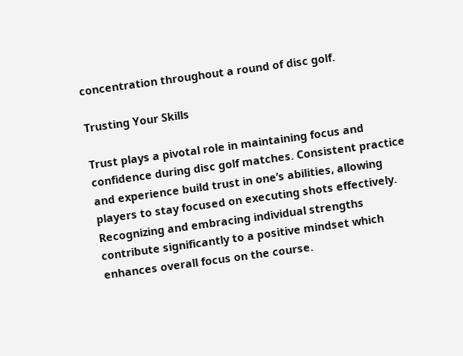concentration throughout a round of disc golf.

Trusting Your Skills

Trust plays a pivotal role in maintaining focus and confidence during disc golf matches. Consistent practice and experience build trust in one’s abilities, allowing players to stay focused on executing shots effectively. Recognizing and embracing individual strengths contribute significantly to a positive mindset which enhances overall focus on the course.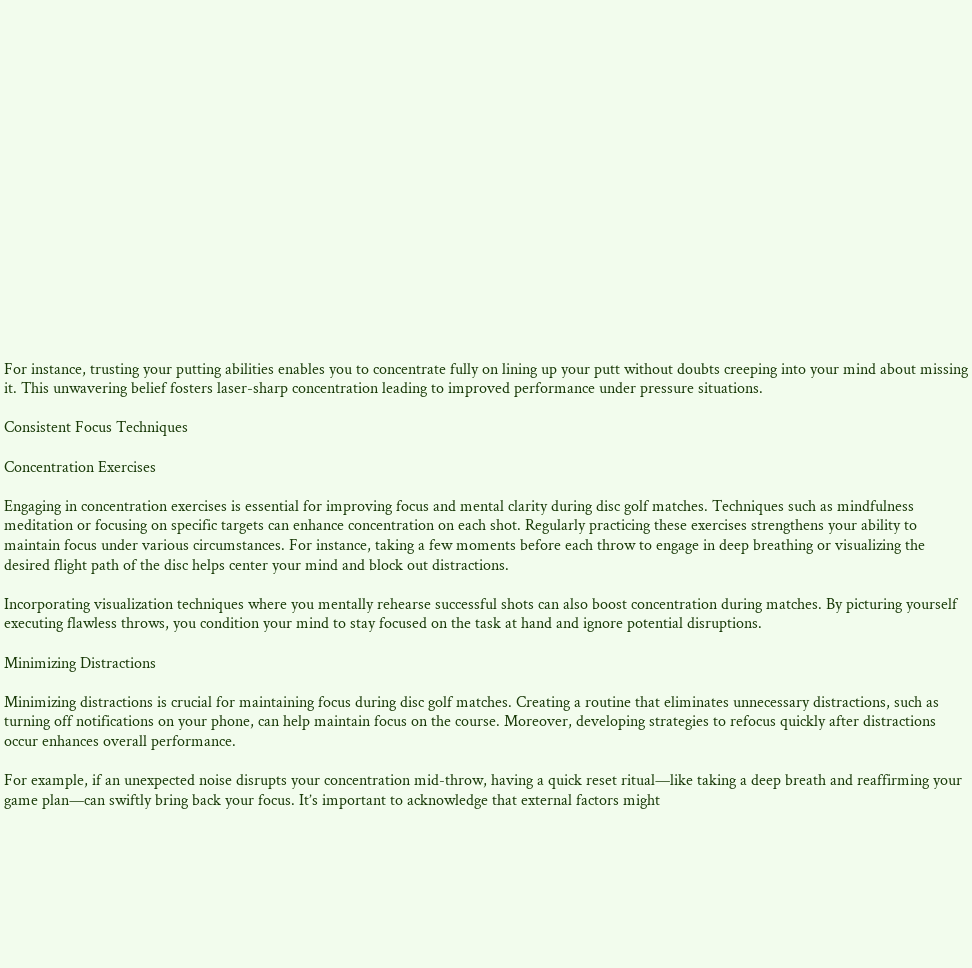For instance, trusting your putting abilities enables you to concentrate fully on lining up your putt without doubts creeping into your mind about missing it. This unwavering belief fosters laser-sharp concentration leading to improved performance under pressure situations.

Consistent Focus Techniques

Concentration Exercises

Engaging in concentration exercises is essential for improving focus and mental clarity during disc golf matches. Techniques such as mindfulness meditation or focusing on specific targets can enhance concentration on each shot. Regularly practicing these exercises strengthens your ability to maintain focus under various circumstances. For instance, taking a few moments before each throw to engage in deep breathing or visualizing the desired flight path of the disc helps center your mind and block out distractions.

Incorporating visualization techniques where you mentally rehearse successful shots can also boost concentration during matches. By picturing yourself executing flawless throws, you condition your mind to stay focused on the task at hand and ignore potential disruptions.

Minimizing Distractions

Minimizing distractions is crucial for maintaining focus during disc golf matches. Creating a routine that eliminates unnecessary distractions, such as turning off notifications on your phone, can help maintain focus on the course. Moreover, developing strategies to refocus quickly after distractions occur enhances overall performance.

For example, if an unexpected noise disrupts your concentration mid-throw, having a quick reset ritual—like taking a deep breath and reaffirming your game plan—can swiftly bring back your focus. It’s important to acknowledge that external factors might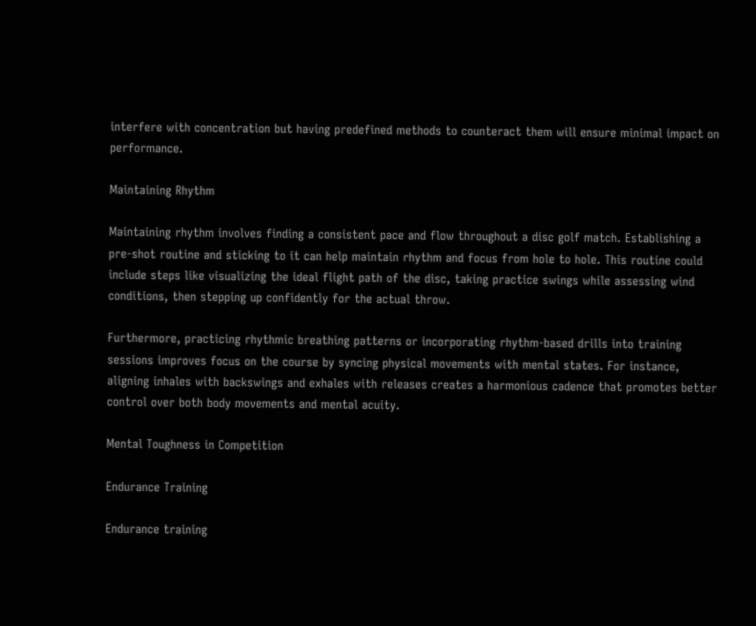interfere with concentration but having predefined methods to counteract them will ensure minimal impact on performance.

Maintaining Rhythm

Maintaining rhythm involves finding a consistent pace and flow throughout a disc golf match. Establishing a pre-shot routine and sticking to it can help maintain rhythm and focus from hole to hole. This routine could include steps like visualizing the ideal flight path of the disc, taking practice swings while assessing wind conditions, then stepping up confidently for the actual throw.

Furthermore, practicing rhythmic breathing patterns or incorporating rhythm-based drills into training sessions improves focus on the course by syncing physical movements with mental states. For instance, aligning inhales with backswings and exhales with releases creates a harmonious cadence that promotes better control over both body movements and mental acuity.

Mental Toughness in Competition

Endurance Training

Endurance training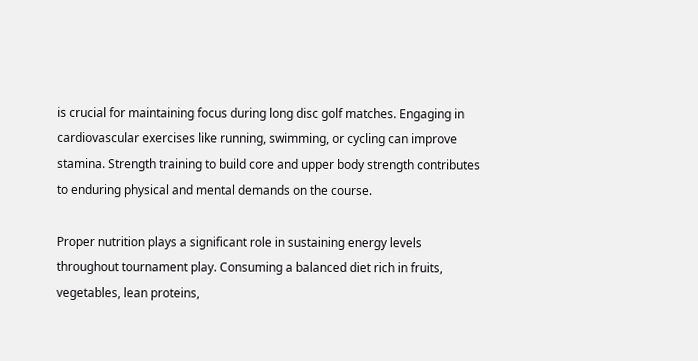is crucial for maintaining focus during long disc golf matches. Engaging in cardiovascular exercises like running, swimming, or cycling can improve stamina. Strength training to build core and upper body strength contributes to enduring physical and mental demands on the course.

Proper nutrition plays a significant role in sustaining energy levels throughout tournament play. Consuming a balanced diet rich in fruits, vegetables, lean proteins,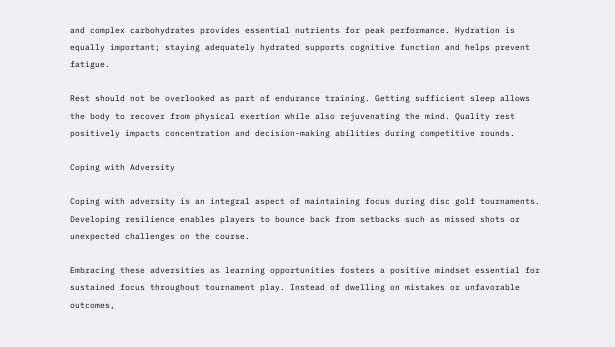and complex carbohydrates provides essential nutrients for peak performance. Hydration is equally important; staying adequately hydrated supports cognitive function and helps prevent fatigue.

Rest should not be overlooked as part of endurance training. Getting sufficient sleep allows the body to recover from physical exertion while also rejuvenating the mind. Quality rest positively impacts concentration and decision-making abilities during competitive rounds.

Coping with Adversity

Coping with adversity is an integral aspect of maintaining focus during disc golf tournaments. Developing resilience enables players to bounce back from setbacks such as missed shots or unexpected challenges on the course.

Embracing these adversities as learning opportunities fosters a positive mindset essential for sustained focus throughout tournament play. Instead of dwelling on mistakes or unfavorable outcomes,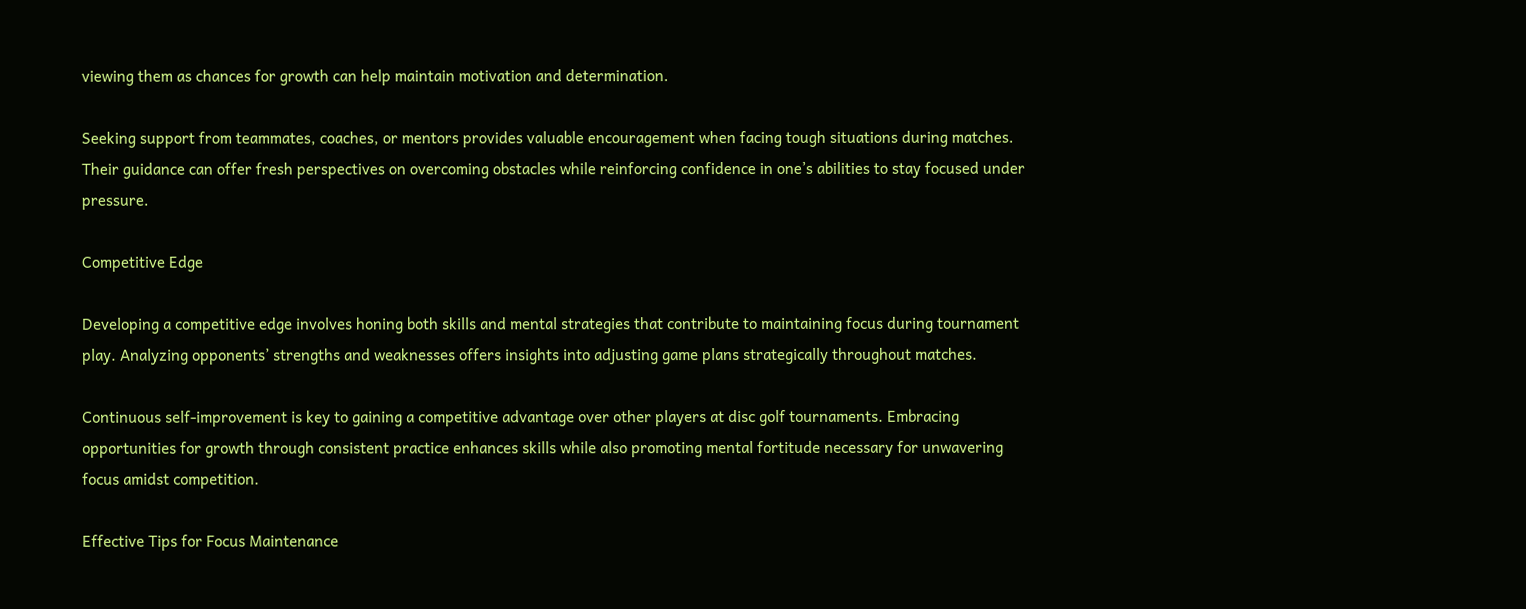viewing them as chances for growth can help maintain motivation and determination.

Seeking support from teammates, coaches, or mentors provides valuable encouragement when facing tough situations during matches. Their guidance can offer fresh perspectives on overcoming obstacles while reinforcing confidence in one’s abilities to stay focused under pressure.

Competitive Edge

Developing a competitive edge involves honing both skills and mental strategies that contribute to maintaining focus during tournament play. Analyzing opponents’ strengths and weaknesses offers insights into adjusting game plans strategically throughout matches.

Continuous self-improvement is key to gaining a competitive advantage over other players at disc golf tournaments. Embracing opportunities for growth through consistent practice enhances skills while also promoting mental fortitude necessary for unwavering focus amidst competition.

Effective Tips for Focus Maintenance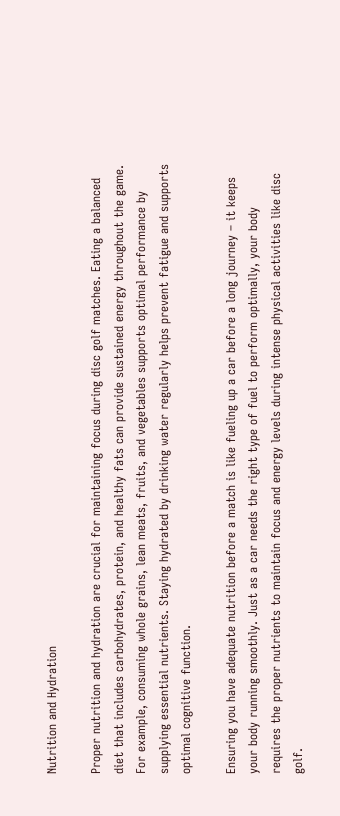Nutrition and Hydration

Proper nutrition and hydration are crucial for maintaining focus during disc golf matches. Eating a balanced diet that includes carbohydrates, protein, and healthy fats can provide sustained energy throughout the game. For example, consuming whole grains, lean meats, fruits, and vegetables supports optimal performance by supplying essential nutrients. Staying hydrated by drinking water regularly helps prevent fatigue and supports optimal cognitive function.

Ensuring you have adequate nutrition before a match is like fueling up a car before a long journey – it keeps your body running smoothly. Just as a car needs the right type of fuel to perform optimally, your body requires the proper nutrients to maintain focus and energy levels during intense physical activities like disc golf.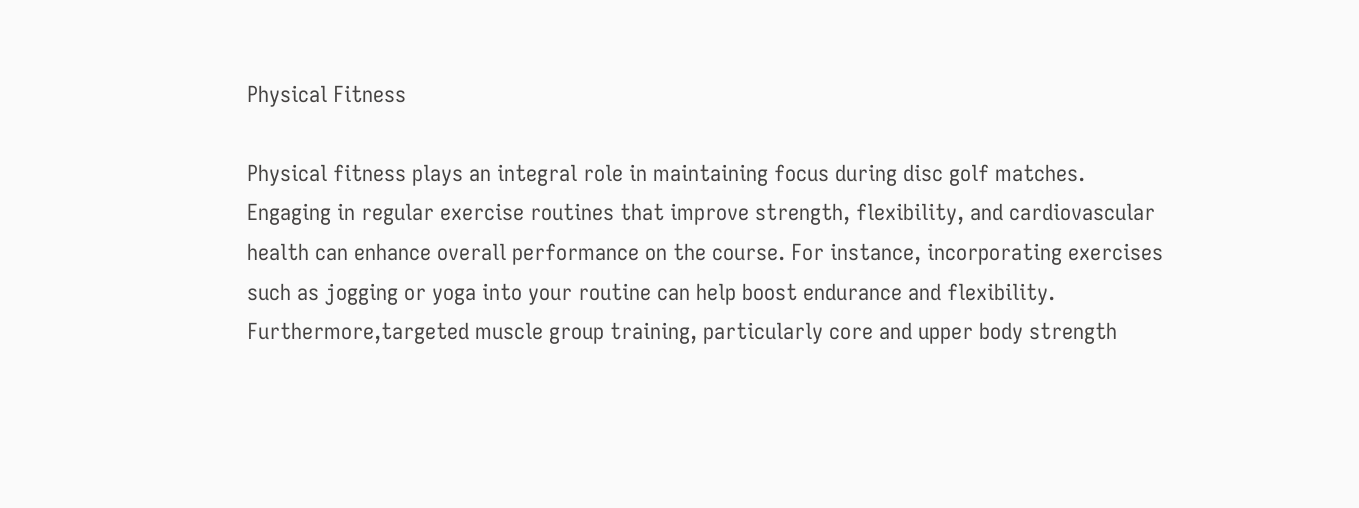Physical Fitness

Physical fitness plays an integral role in maintaining focus during disc golf matches. Engaging in regular exercise routines that improve strength, flexibility, and cardiovascular health can enhance overall performance on the course. For instance, incorporating exercises such as jogging or yoga into your routine can help boost endurance and flexibility. Furthermore,targeted muscle group training, particularly core and upper body strength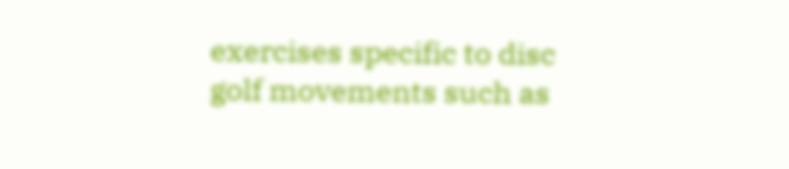exercises specific to disc golf movements such as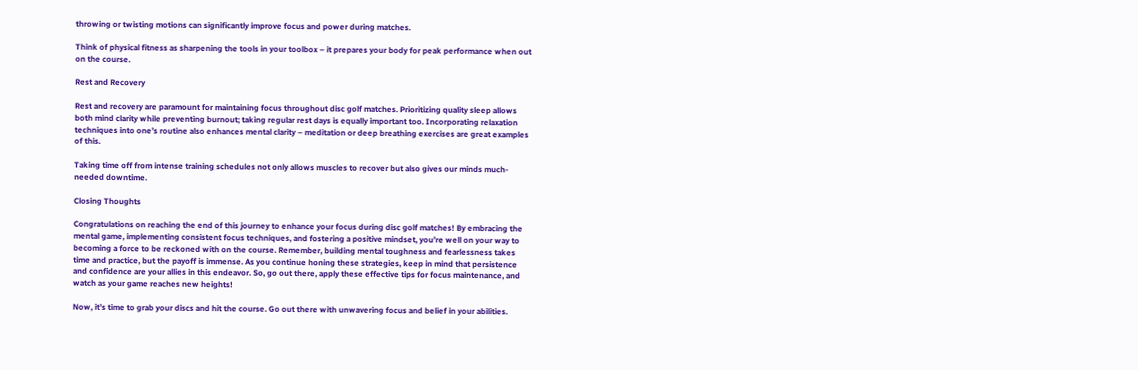throwing or twisting motions can significantly improve focus and power during matches.

Think of physical fitness as sharpening the tools in your toolbox – it prepares your body for peak performance when out on the course.

Rest and Recovery

Rest and recovery are paramount for maintaining focus throughout disc golf matches. Prioritizing quality sleep allows both mind clarity while preventing burnout; taking regular rest days is equally important too. Incorporating relaxation techniques into one’s routine also enhances mental clarity – meditation or deep breathing exercises are great examples of this.

Taking time off from intense training schedules not only allows muscles to recover but also gives our minds much-needed downtime.

Closing Thoughts

Congratulations on reaching the end of this journey to enhance your focus during disc golf matches! By embracing the mental game, implementing consistent focus techniques, and fostering a positive mindset, you’re well on your way to becoming a force to be reckoned with on the course. Remember, building mental toughness and fearlessness takes time and practice, but the payoff is immense. As you continue honing these strategies, keep in mind that persistence and confidence are your allies in this endeavor. So, go out there, apply these effective tips for focus maintenance, and watch as your game reaches new heights!

Now, it’s time to grab your discs and hit the course. Go out there with unwavering focus and belief in your abilities.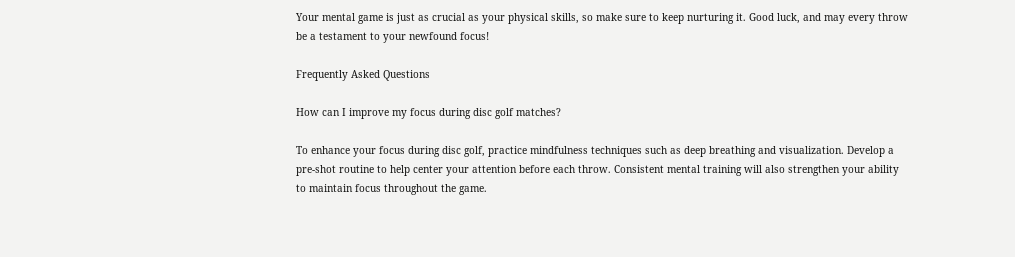Your mental game is just as crucial as your physical skills, so make sure to keep nurturing it. Good luck, and may every throw be a testament to your newfound focus!

Frequently Asked Questions

How can I improve my focus during disc golf matches?

To enhance your focus during disc golf, practice mindfulness techniques such as deep breathing and visualization. Develop a pre-shot routine to help center your attention before each throw. Consistent mental training will also strengthen your ability to maintain focus throughout the game.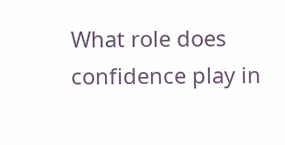What role does confidence play in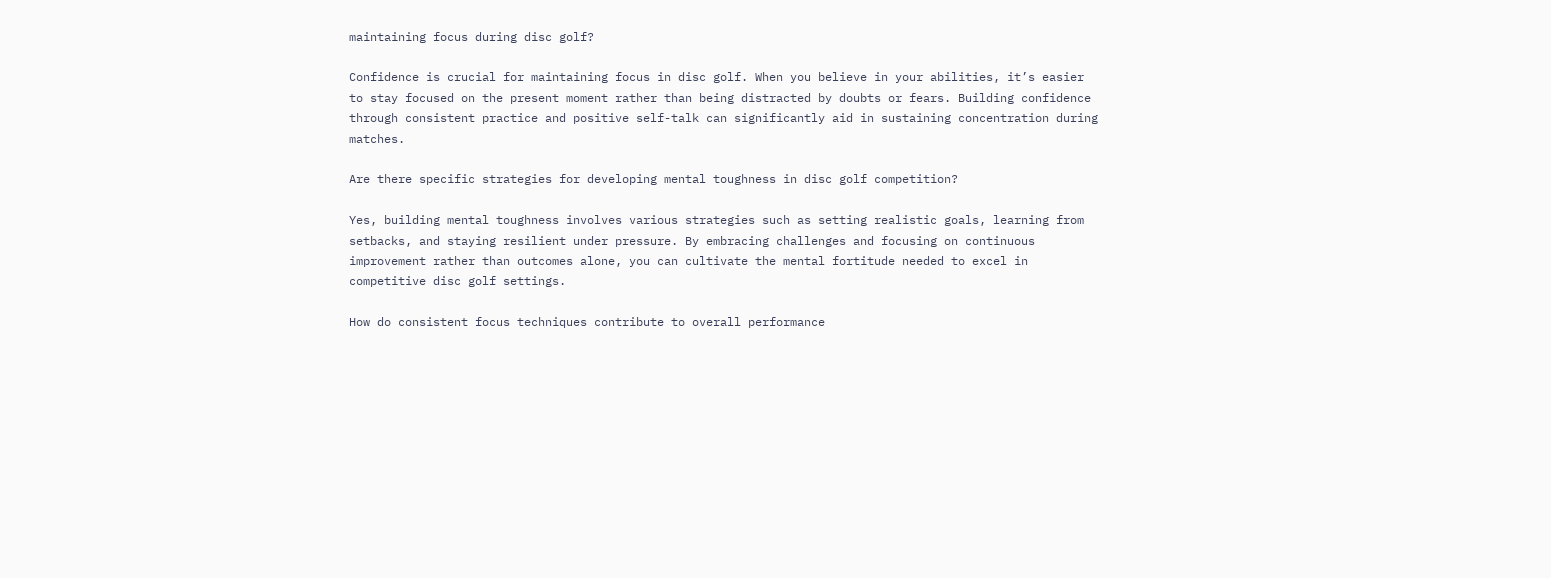maintaining focus during disc golf?

Confidence is crucial for maintaining focus in disc golf. When you believe in your abilities, it’s easier to stay focused on the present moment rather than being distracted by doubts or fears. Building confidence through consistent practice and positive self-talk can significantly aid in sustaining concentration during matches.

Are there specific strategies for developing mental toughness in disc golf competition?

Yes, building mental toughness involves various strategies such as setting realistic goals, learning from setbacks, and staying resilient under pressure. By embracing challenges and focusing on continuous improvement rather than outcomes alone, you can cultivate the mental fortitude needed to excel in competitive disc golf settings.

How do consistent focus techniques contribute to overall performance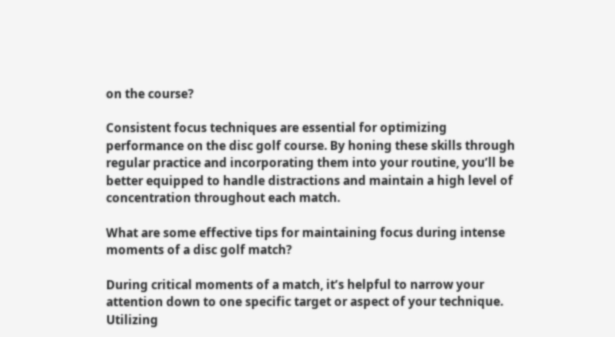on the course?

Consistent focus techniques are essential for optimizing performance on the disc golf course. By honing these skills through regular practice and incorporating them into your routine, you’ll be better equipped to handle distractions and maintain a high level of concentration throughout each match.

What are some effective tips for maintaining focus during intense moments of a disc golf match?

During critical moments of a match, it’s helpful to narrow your attention down to one specific target or aspect of your technique. Utilizing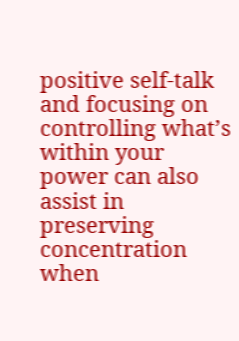positive self-talk and focusing on controlling what’s within your power can also assist in preserving concentration when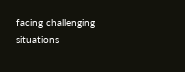facing challenging situations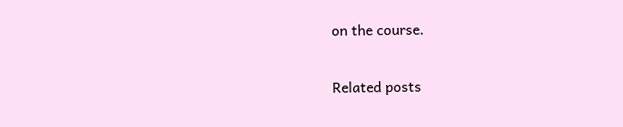on the course.

Related posts